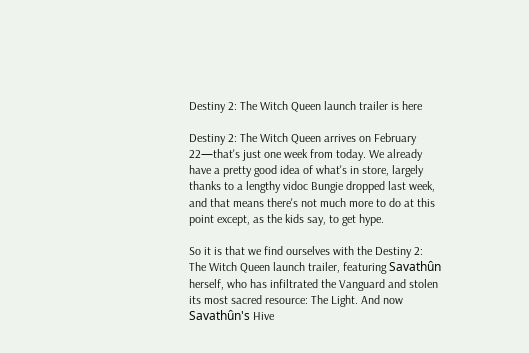Destiny 2: The Witch Queen launch trailer is here

Destiny 2: The Witch Queen arrives on February 22—that's just one week from today. We already have a pretty good idea of what's in store, largely thanks to a lengthy vidoc Bungie dropped last week, and that means there's not much more to do at this point except, as the kids say, to get hype.

So it is that we find ourselves with the Destiny 2: The Witch Queen launch trailer, featuring Savathȗn herself, who has infiltrated the Vanguard and stolen its most sacred resource: The Light. And now Savathȗn's Hive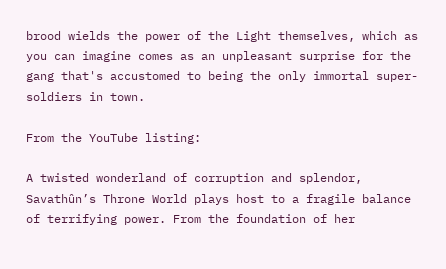brood wields the power of the Light themselves, which as you can imagine comes as an unpleasant surprise for the gang that's accustomed to being the only immortal super-soldiers in town.

From the YouTube listing:

A twisted wonderland of corruption and splendor, Savathûn’s Throne World plays host to a fragile balance of terrifying power. From the foundation of her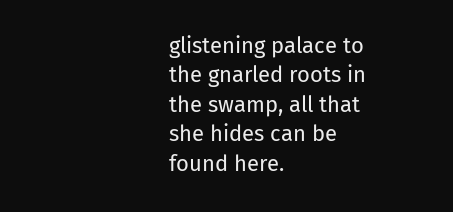glistening palace to the gnarled roots in the swamp, all that she hides can be found here.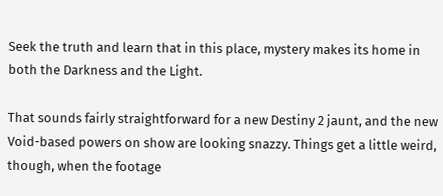Seek the truth and learn that in this place, mystery makes its home in both the Darkness and the Light.

That sounds fairly straightforward for a new Destiny 2 jaunt, and the new Void-based powers on show are looking snazzy. Things get a little weird, though, when the footage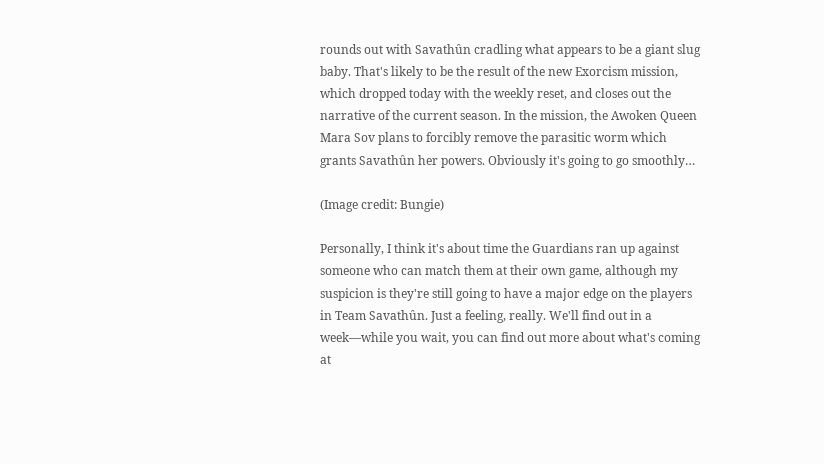rounds out with Savathȗn cradling what appears to be a giant slug baby. That's likely to be the result of the new Exorcism mission, which dropped today with the weekly reset, and closes out the narrative of the current season. In the mission, the Awoken Queen Mara Sov plans to forcibly remove the parasitic worm which grants Savathȗn her powers. Obviously it's going to go smoothly…

(Image credit: Bungie)

Personally, I think it's about time the Guardians ran up against someone who can match them at their own game, although my suspicion is they're still going to have a major edge on the players in Team Savathȗn. Just a feeling, really. We'll find out in a week—while you wait, you can find out more about what's coming at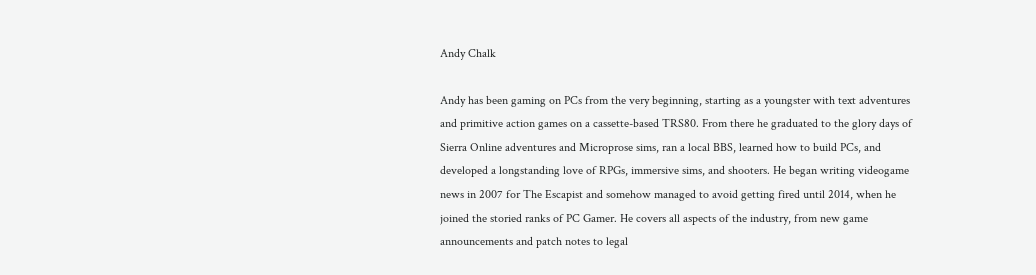Andy Chalk

Andy has been gaming on PCs from the very beginning, starting as a youngster with text adventures and primitive action games on a cassette-based TRS80. From there he graduated to the glory days of Sierra Online adventures and Microprose sims, ran a local BBS, learned how to build PCs, and developed a longstanding love of RPGs, immersive sims, and shooters. He began writing videogame news in 2007 for The Escapist and somehow managed to avoid getting fired until 2014, when he joined the storied ranks of PC Gamer. He covers all aspects of the industry, from new game announcements and patch notes to legal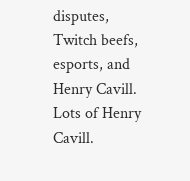disputes, Twitch beefs, esports, and Henry Cavill. Lots of Henry Cavill.